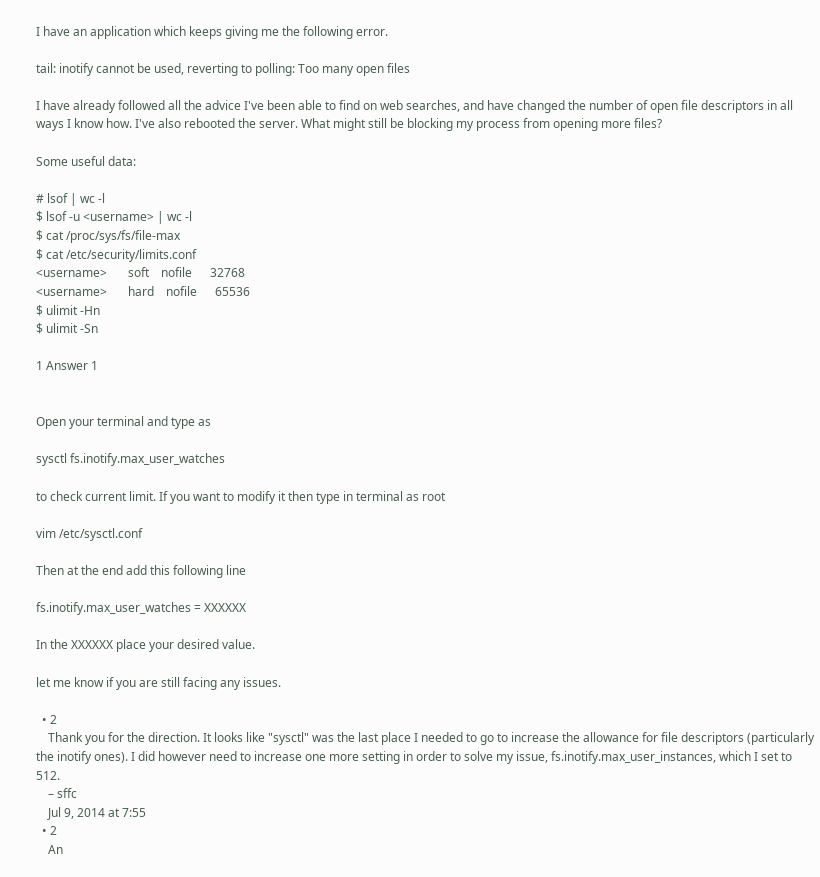I have an application which keeps giving me the following error.

tail: inotify cannot be used, reverting to polling: Too many open files

I have already followed all the advice I've been able to find on web searches, and have changed the number of open file descriptors in all ways I know how. I've also rebooted the server. What might still be blocking my process from opening more files?

Some useful data:

# lsof | wc -l
$ lsof -u <username> | wc -l
$ cat /proc/sys/fs/file-max
$ cat /etc/security/limits.conf
<username>       soft    nofile      32768
<username>       hard    nofile      65536
$ ulimit -Hn
$ ulimit -Sn

1 Answer 1


Open your terminal and type as

sysctl fs.inotify.max_user_watches

to check current limit. If you want to modify it then type in terminal as root

vim /etc/sysctl.conf

Then at the end add this following line

fs.inotify.max_user_watches = XXXXXX

In the XXXXXX place your desired value.

let me know if you are still facing any issues.

  • 2
    Thank you for the direction. It looks like "sysctl" was the last place I needed to go to increase the allowance for file descriptors (particularly the inotify ones). I did however need to increase one more setting in order to solve my issue, fs.inotify.max_user_instances, which I set to 512.
    – sffc
    Jul 9, 2014 at 7:55
  • 2
    An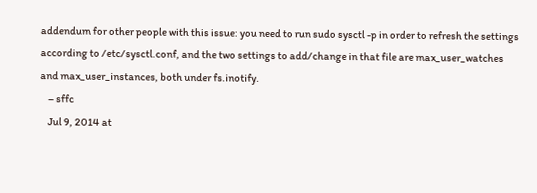addendum for other people with this issue: you need to run sudo sysctl -p in order to refresh the settings according to /etc/sysctl.conf, and the two settings to add/change in that file are max_user_watches and max_user_instances, both under fs.inotify.
    – sffc
    Jul 9, 2014 at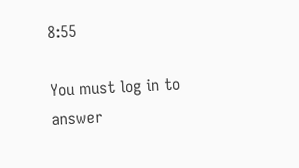8:55

You must log in to answer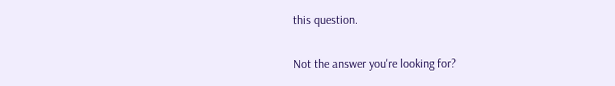this question.

Not the answer you're looking for?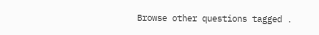Browse other questions tagged .